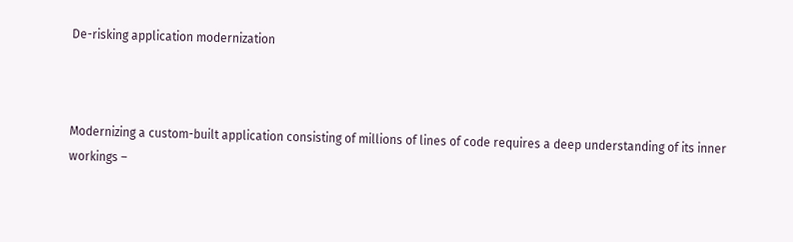De-risking application modernization



Modernizing a custom-built application consisting of millions of lines of code requires a deep understanding of its inner workings –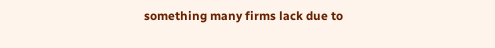something many firms lack due to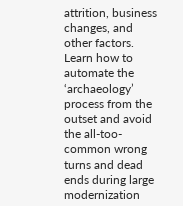attrition, business changes, and other factors. Learn how to automate the ‘archaeology’ process from the outset and avoid the all-too-common wrong turns and dead ends during large modernization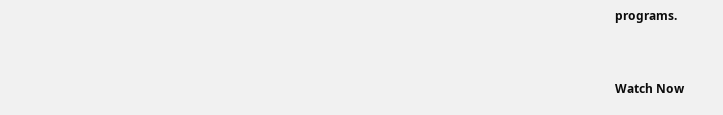programs.


Watch Now